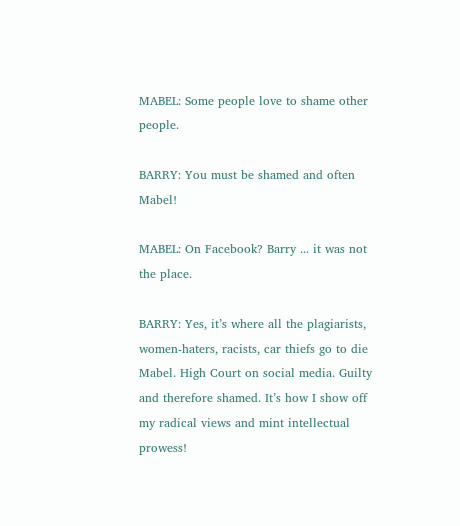MABEL: Some people love to shame other people.

BARRY: You must be shamed and often Mabel!

MABEL: On Facebook? Barry ... it was not the place.

BARRY: Yes, it’s where all the plagiarists, women-haters, racists, car thiefs go to die Mabel. High Court on social media. Guilty and therefore shamed. It’s how I show off my radical views and mint intellectual prowess!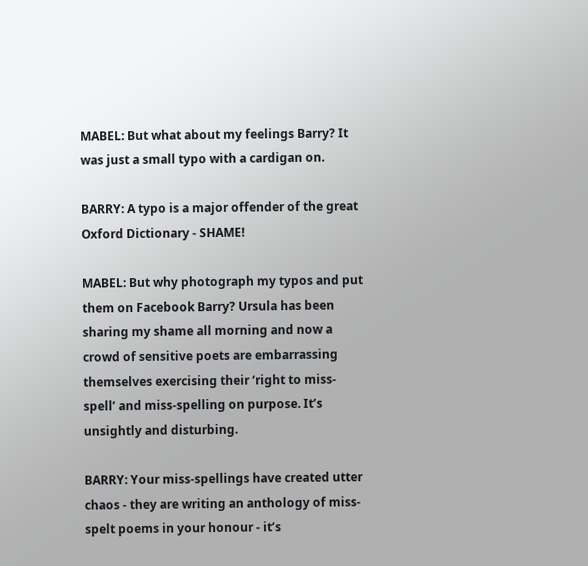MABEL: But what about my feelings Barry? It was just a small typo with a cardigan on.

BARRY: A typo is a major offender of the great Oxford Dictionary - SHAME!

MABEL: But why photograph my typos and put them on Facebook Barry? Ursula has been sharing my shame all morning and now a crowd of sensitive poets are embarrassing themselves exercising their ‘right to miss-spell’ and miss-spelling on purpose. It’s unsightly and disturbing.

BARRY: Your miss-spellings have created utter chaos - they are writing an anthology of miss-spelt poems in your honour - it’s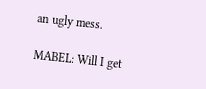an ugly mess.

MABEL: Will I get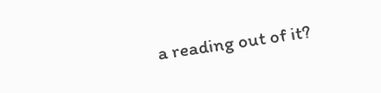a reading out of it?